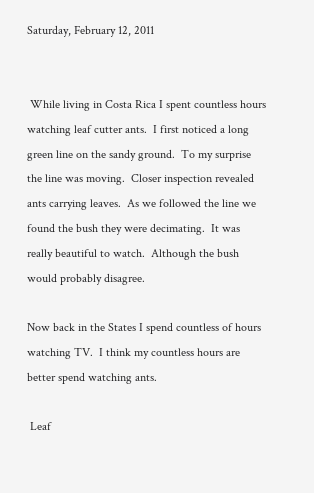Saturday, February 12, 2011


 While living in Costa Rica I spent countless hours watching leaf cutter ants.  I first noticed a long green line on the sandy ground.  To my surprise the line was moving.  Closer inspection revealed ants carrying leaves.  As we followed the line we found the bush they were decimating.  It was really beautiful to watch.  Although the bush would probably disagree.

Now back in the States I spend countless of hours watching TV.  I think my countless hours are better spend watching ants.

 Leaf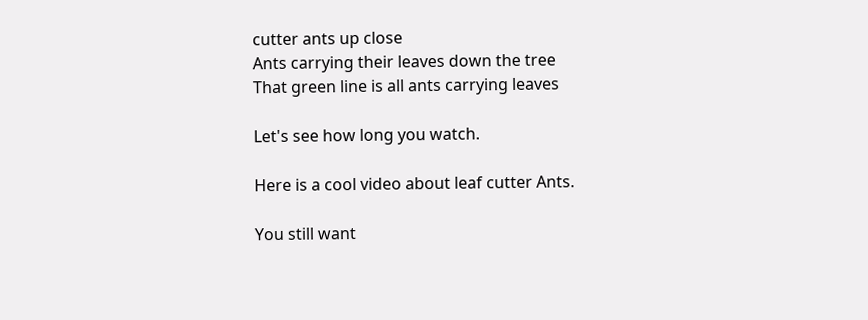cutter ants up close
Ants carrying their leaves down the tree
That green line is all ants carrying leaves

Let's see how long you watch.

Here is a cool video about leaf cutter Ants.

You still want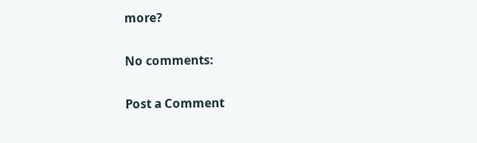more?

No comments:

Post a Comment